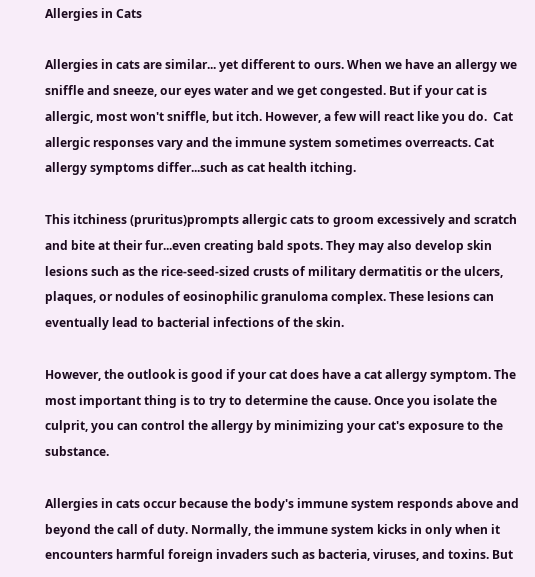Allergies in Cats

Allergies in cats are similar... yet different to ours. When we have an allergy we sniffle and sneeze, our eyes water and we get congested. But if your cat is allergic, most won't sniffle, but itch. However, a few will react like you do.  Cat allergic responses vary and the immune system sometimes overreacts. Cat allergy symptoms differ...such as cat health itching.

This itchiness (pruritus)prompts allergic cats to groom excessively and scratch and bite at their fur...even creating bald spots. They may also develop skin lesions such as the rice-seed-sized crusts of military dermatitis or the ulcers, plaques, or nodules of eosinophilic granuloma complex. These lesions can eventually lead to bacterial infections of the skin.

However, the outlook is good if your cat does have a cat allergy symptom. The most important thing is to try to determine the cause. Once you isolate the culprit, you can control the allergy by minimizing your cat's exposure to the substance.

Allergies in cats occur because the body's immune system responds above and beyond the call of duty. Normally, the immune system kicks in only when it encounters harmful foreign invaders such as bacteria, viruses, and toxins. But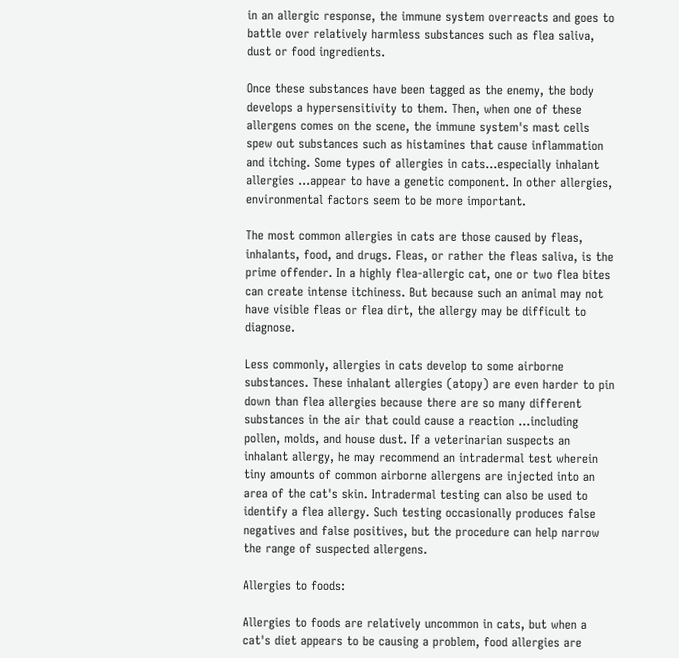in an allergic response, the immune system overreacts and goes to battle over relatively harmless substances such as flea saliva, dust or food ingredients.

Once these substances have been tagged as the enemy, the body develops a hypersensitivity to them. Then, when one of these allergens comes on the scene, the immune system's mast cells spew out substances such as histamines that cause inflammation and itching. Some types of allergies in cats...especially inhalant allergies ...appear to have a genetic component. In other allergies, environmental factors seem to be more important.

The most common allergies in cats are those caused by fleas, inhalants, food, and drugs. Fleas, or rather the fleas saliva, is the prime offender. In a highly flea-allergic cat, one or two flea bites can create intense itchiness. But because such an animal may not have visible fleas or flea dirt, the allergy may be difficult to diagnose.

Less commonly, allergies in cats develop to some airborne substances. These inhalant allergies (atopy) are even harder to pin down than flea allergies because there are so many different substances in the air that could cause a reaction ...including pollen, molds, and house dust. If a veterinarian suspects an inhalant allergy, he may recommend an intradermal test wherein tiny amounts of common airborne allergens are injected into an area of the cat's skin. Intradermal testing can also be used to identify a flea allergy. Such testing occasionally produces false negatives and false positives, but the procedure can help narrow the range of suspected allergens.

Allergies to foods:

Allergies to foods are relatively uncommon in cats, but when a cat's diet appears to be causing a problem, food allergies are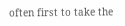often first to take the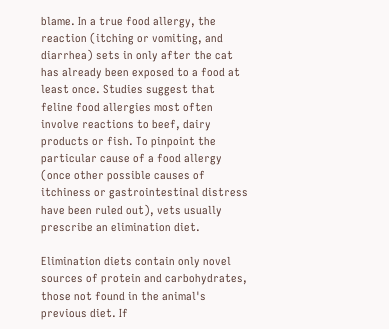blame. In a true food allergy, the reaction (itching or vomiting, and diarrhea) sets in only after the cat has already been exposed to a food at least once. Studies suggest that feline food allergies most often involve reactions to beef, dairy products or fish. To pinpoint the particular cause of a food allergy (once other possible causes of itchiness or gastrointestinal distress have been ruled out), vets usually prescribe an elimination diet.

Elimination diets contain only novel sources of protein and carbohydrates, those not found in the animal's previous diet. If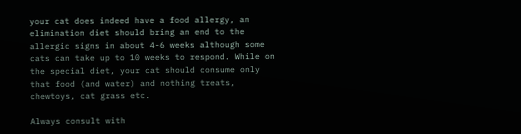your cat does indeed have a food allergy, an elimination diet should bring an end to the allergic signs in about 4-6 weeks although some cats can take up to 10 weeks to respond. While on the special diet, your cat should consume only that food (and water) and nothing treats, chewtoys, cat grass etc.

Always consult with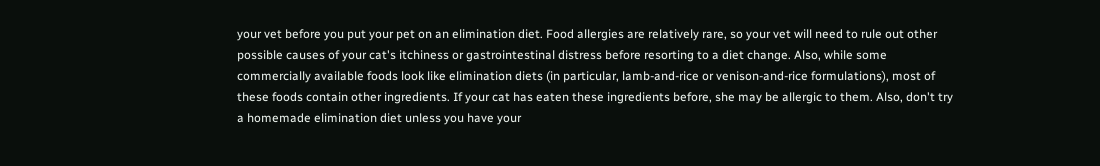your vet before you put your pet on an elimination diet. Food allergies are relatively rare, so your vet will need to rule out other possible causes of your cat's itchiness or gastrointestinal distress before resorting to a diet change. Also, while some commercially available foods look like elimination diets (in particular, lamb-and-rice or venison-and-rice formulations), most of these foods contain other ingredients. If your cat has eaten these ingredients before, she may be allergic to them. Also, don't try a homemade elimination diet unless you have your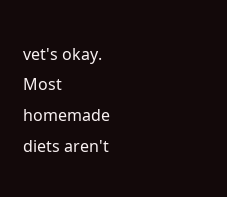vet's okay. Most homemade diets aren't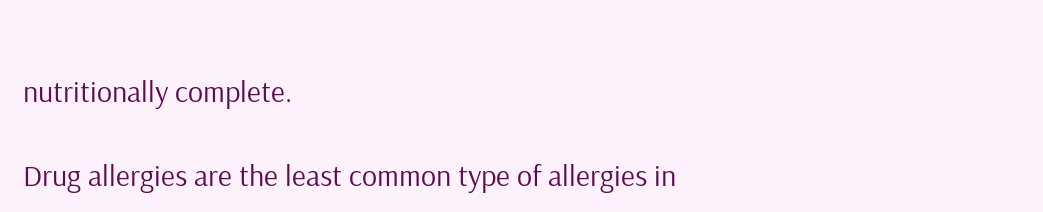nutritionally complete.

Drug allergies are the least common type of allergies in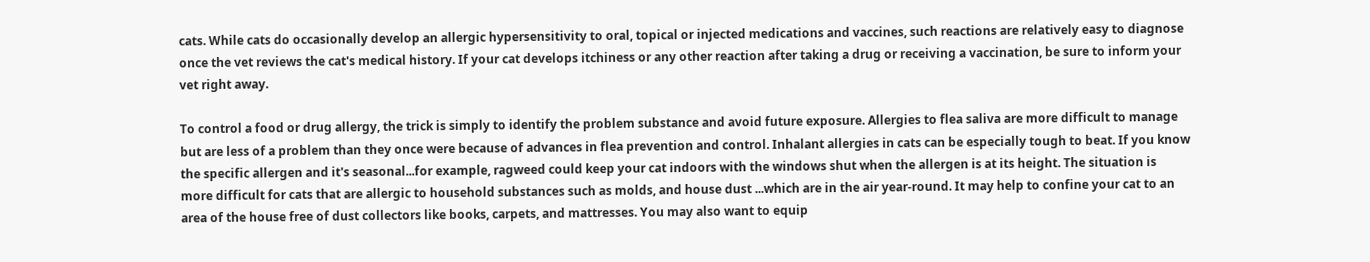cats. While cats do occasionally develop an allergic hypersensitivity to oral, topical or injected medications and vaccines, such reactions are relatively easy to diagnose once the vet reviews the cat's medical history. If your cat develops itchiness or any other reaction after taking a drug or receiving a vaccination, be sure to inform your vet right away.

To control a food or drug allergy, the trick is simply to identify the problem substance and avoid future exposure. Allergies to flea saliva are more difficult to manage but are less of a problem than they once were because of advances in flea prevention and control. Inhalant allergies in cats can be especially tough to beat. If you know the specific allergen and it's seasonal...for example, ragweed could keep your cat indoors with the windows shut when the allergen is at its height. The situation is more difficult for cats that are allergic to household substances such as molds, and house dust ...which are in the air year-round. It may help to confine your cat to an area of the house free of dust collectors like books, carpets, and mattresses. You may also want to equip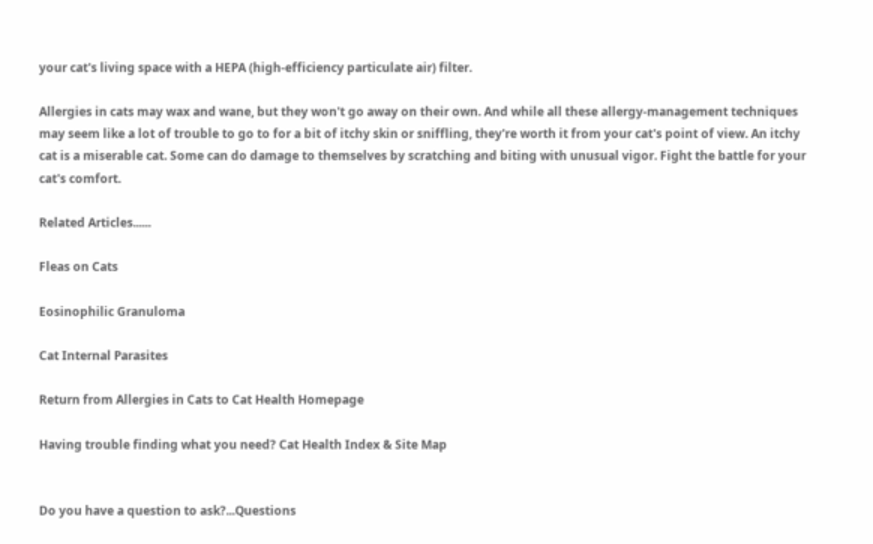your cat's living space with a HEPA (high-efficiency particulate air) filter.

Allergies in cats may wax and wane, but they won't go away on their own. And while all these allergy-management techniques may seem like a lot of trouble to go to for a bit of itchy skin or sniffling, they're worth it from your cat's point of view. An itchy cat is a miserable cat. Some can do damage to themselves by scratching and biting with unusual vigor. Fight the battle for your cat's comfort.

Related Articles......

Fleas on Cats

Eosinophilic Granuloma

Cat Internal Parasites

Return from Allergies in Cats to Cat Health Homepage

Having trouble finding what you need? Cat Health Index & Site Map


Do you have a question to ask?...Questions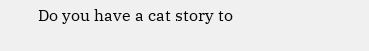Do you have a cat story to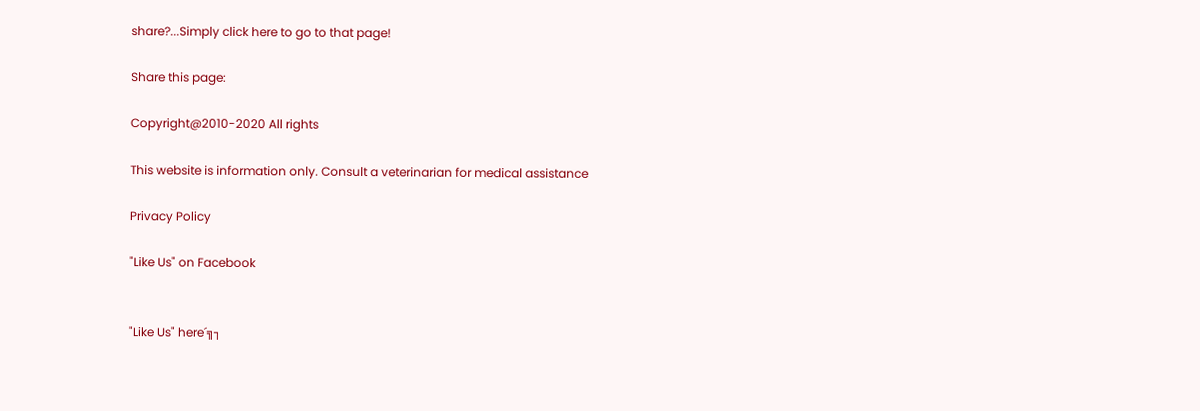share?...Simply click here to go to that page!

Share this page:

Copyright@2010-2020 All rights

This website is information only. Consult a veterinarian for medical assistance

Privacy Policy

"Like Us" on Facebook


"Like Us" here´╗┐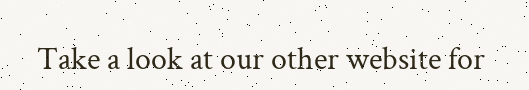Take a look at our other website for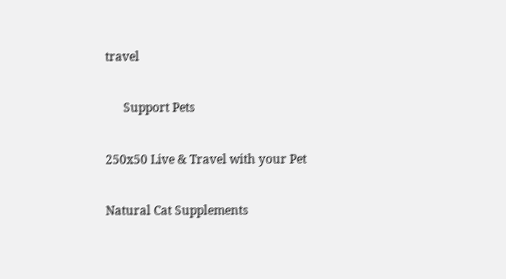travel

      Support Pets

250x50 Live & Travel with your Pet

Natural Cat Supplements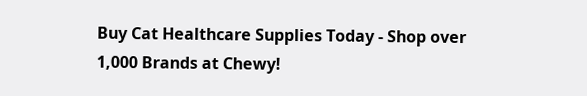Buy Cat Healthcare Supplies Today - Shop over 1,000 Brands at Chewy!